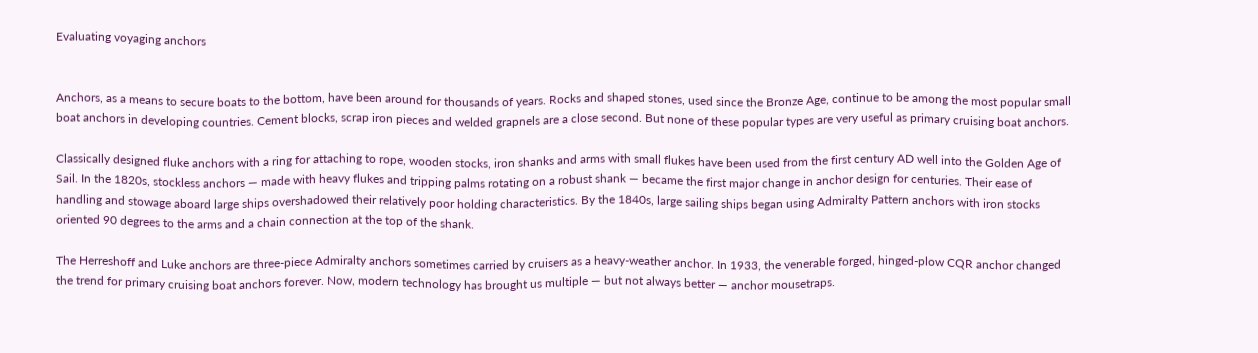Evaluating voyaging anchors


Anchors, as a means to secure boats to the bottom, have been around for thousands of years. Rocks and shaped stones, used since the Bronze Age, continue to be among the most popular small boat anchors in developing countries. Cement blocks, scrap iron pieces and welded grapnels are a close second. But none of these popular types are very useful as primary cruising boat anchors.

Classically designed fluke anchors with a ring for attaching to rope, wooden stocks, iron shanks and arms with small flukes have been used from the first century AD well into the Golden Age of Sail. In the 1820s, stockless anchors — made with heavy flukes and tripping palms rotating on a robust shank — became the first major change in anchor design for centuries. Their ease of handling and stowage aboard large ships overshadowed their relatively poor holding characteristics. By the 1840s, large sailing ships began using Admiralty Pattern anchors with iron stocks oriented 90 degrees to the arms and a chain connection at the top of the shank.

The Herreshoff and Luke anchors are three-piece Admiralty anchors sometimes carried by cruisers as a heavy-weather anchor. In 1933, the venerable forged, hinged-plow CQR anchor changed the trend for primary cruising boat anchors forever. Now, modern technology has brought us multiple — but not always better — anchor mousetraps.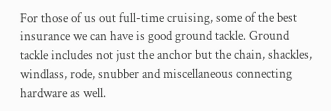For those of us out full-time cruising, some of the best insurance we can have is good ground tackle. Ground tackle includes not just the anchor but the chain, shackles, windlass, rode, snubber and miscellaneous connecting hardware as well.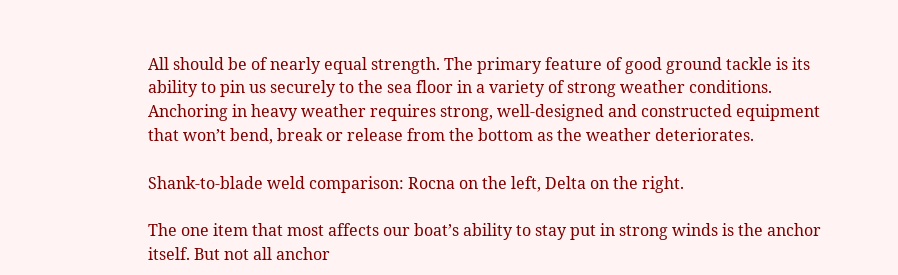All should be of nearly equal strength. The primary feature of good ground tackle is its ability to pin us securely to the sea floor in a variety of strong weather conditions. Anchoring in heavy weather requires strong, well-designed and constructed equipment that won’t bend, break or release from the bottom as the weather deteriorates.

Shank-to-blade weld comparison: Rocna on the left, Delta on the right.

The one item that most affects our boat’s ability to stay put in strong winds is the anchor itself. But not all anchor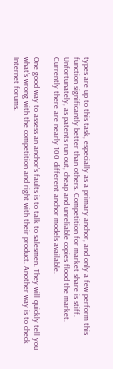types are up to this task, especially as a primary anchor, and only a few perform this function significantly better than others. Competition for market share is stiff. Unfortunately, as patents run out, cheap and unreliable copies flood the market. Currently there are nearly 100 different anchor models available.

One good way to assess an anchor’s faults is to talk to salesmen. They will quickly tell you what’s wrong with the competition and right with their product. Another way is to check Internet forums.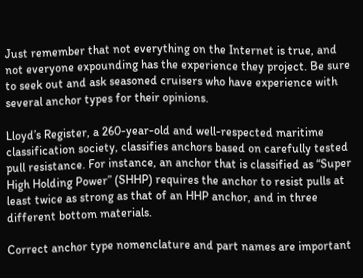Just remember that not everything on the Internet is true, and not everyone expounding has the experience they project. Be sure to seek out and ask seasoned cruisers who have experience with several anchor types for their opinions.

Lloyd’s Register, a 260-year-old and well-respected maritime classification society, classifies anchors based on carefully tested pull resistance. For instance, an anchor that is classified as “Super High Holding Power” (SHHP) requires the anchor to resist pulls at least twice as strong as that of an HHP anchor, and in three different bottom materials.

Correct anchor type nomenclature and part names are important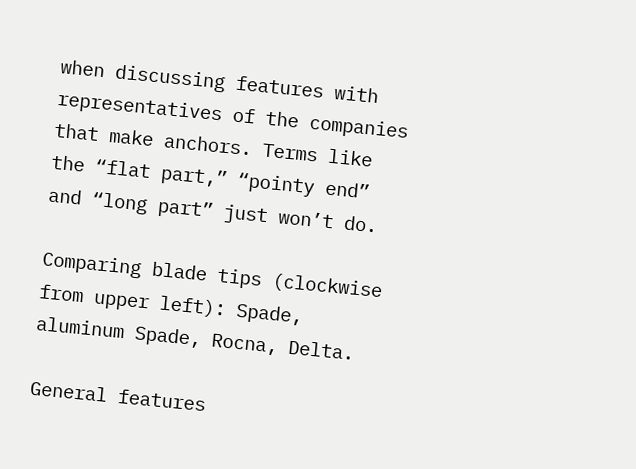when discussing features with representatives of the companies that make anchors. Terms like the “flat part,” “pointy end” and “long part” just won’t do.

Comparing blade tips (clockwise from upper left): Spade, aluminum Spade, Rocna, Delta.

General features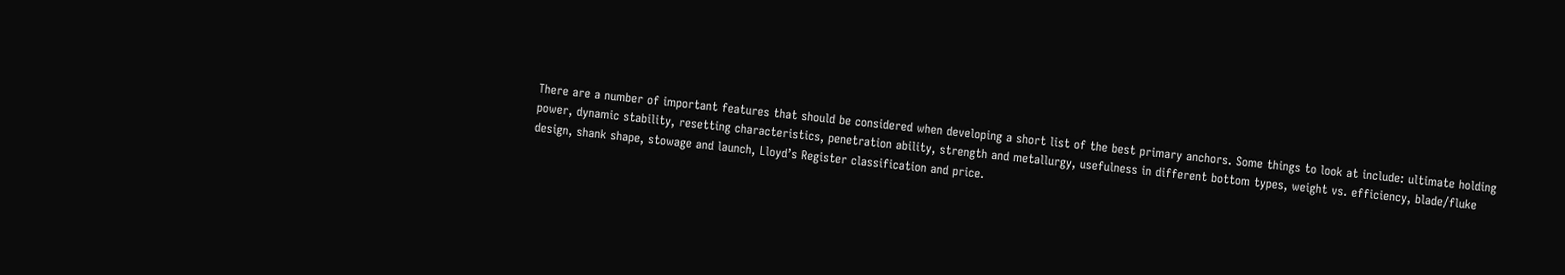There are a number of important features that should be considered when developing a short list of the best primary anchors. Some things to look at include: ultimate holding power, dynamic stability, resetting characteristics, penetration ability, strength and metallurgy, usefulness in different bottom types, weight vs. efficiency, blade/fluke design, shank shape, stowage and launch, Lloyd’s Register classification and price.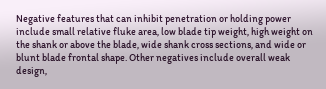Negative features that can inhibit penetration or holding power include small relative fluke area, low blade tip weight, high weight on the shank or above the blade, wide shank cross sections, and wide or blunt blade frontal shape. Other negatives include overall weak design,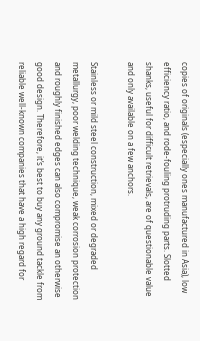copies of originals (especially ones manufactured in Asia), low efficiency ratio, and rode-fouling protruding parts. Slotted shanks, useful for difficult retrievals, are of questionable value and only available on a few anchors.

Stainless or mild steel construction, mixed or degraded metallurgy, poor welding technique, weak corrosion protection and roughly finished edges can also compromise an otherwise good design. Therefore, it’s best to buy any ground tackle from reliable well-known companies that have a high regard for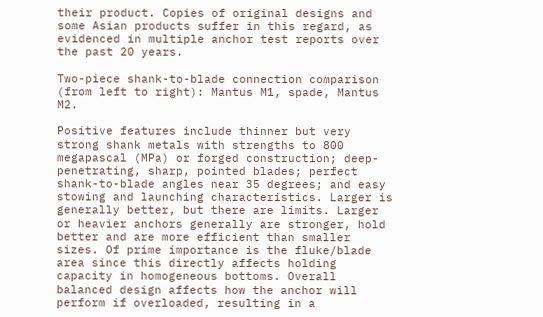their product. Copies of original designs and some Asian products suffer in this regard, as evidenced in multiple anchor test reports over the past 20 years.

Two-piece shank-to-blade connection comparison (from left to right): Mantus M1, spade, Mantus M2.

Positive features include thinner but very strong shank metals with strengths to 800 megapascal (MPa) or forged construction; deep-penetrating, sharp, pointed blades; perfect shank-to-blade angles near 35 degrees; and easy stowing and launching characteristics. Larger is generally better, but there are limits. Larger or heavier anchors generally are stronger, hold better and are more efficient than smaller sizes. Of prime importance is the fluke/blade area since this directly affects holding capacity in homogeneous bottoms. Overall balanced design affects how the anchor will perform if overloaded, resulting in a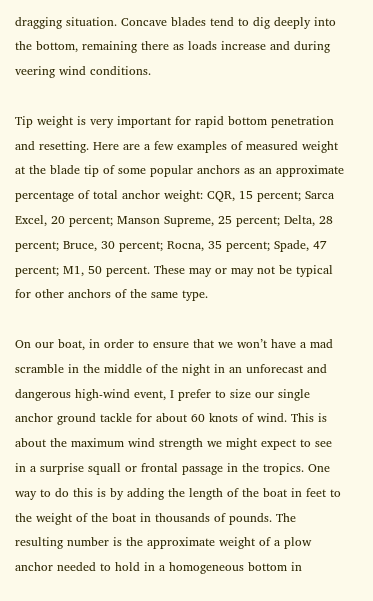dragging situation. Concave blades tend to dig deeply into the bottom, remaining there as loads increase and during veering wind conditions.

Tip weight is very important for rapid bottom penetration and resetting. Here are a few examples of measured weight at the blade tip of some popular anchors as an approximate percentage of total anchor weight: CQR, 15 percent; Sarca Excel, 20 percent; Manson Supreme, 25 percent; Delta, 28 percent; Bruce, 30 percent; Rocna, 35 percent; Spade, 47 percent; M1, 50 percent. These may or may not be typical for other anchors of the same type.

On our boat, in order to ensure that we won’t have a mad scramble in the middle of the night in an unforecast and dangerous high-wind event, I prefer to size our single anchor ground tackle for about 60 knots of wind. This is about the maximum wind strength we might expect to see in a surprise squall or frontal passage in the tropics. One way to do this is by adding the length of the boat in feet to the weight of the boat in thousands of pounds. The resulting number is the approximate weight of a plow anchor needed to hold in a homogeneous bottom in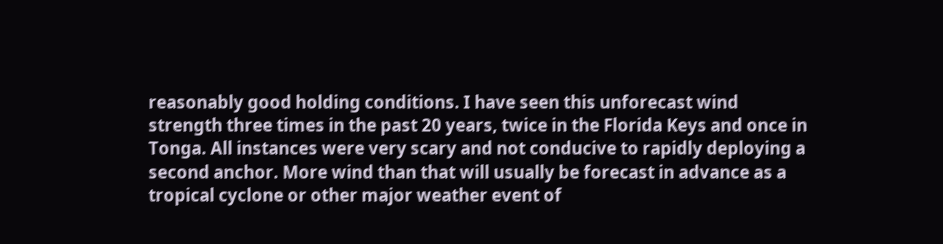reasonably good holding conditions. I have seen this unforecast wind strength three times in the past 20 years, twice in the Florida Keys and once in Tonga. All instances were very scary and not conducive to rapidly deploying a second anchor. More wind than that will usually be forecast in advance as a tropical cyclone or other major weather event of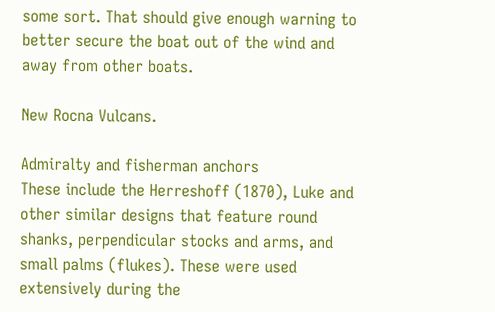some sort. That should give enough warning to better secure the boat out of the wind and away from other boats.

New Rocna Vulcans.

Admiralty and fisherman anchors
These include the Herreshoff (1870), Luke and other similar designs that feature round shanks, perpendicular stocks and arms, and small palms (flukes). These were used extensively during the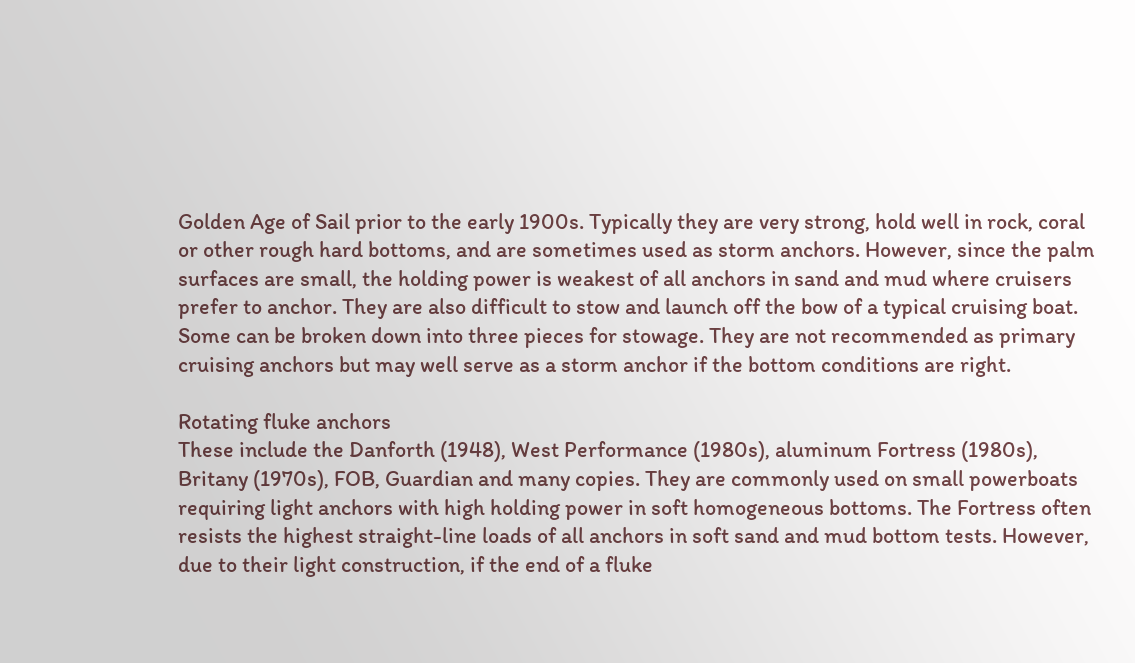Golden Age of Sail prior to the early 1900s. Typically they are very strong, hold well in rock, coral or other rough hard bottoms, and are sometimes used as storm anchors. However, since the palm surfaces are small, the holding power is weakest of all anchors in sand and mud where cruisers prefer to anchor. They are also difficult to stow and launch off the bow of a typical cruising boat. Some can be broken down into three pieces for stowage. They are not recommended as primary cruising anchors but may well serve as a storm anchor if the bottom conditions are right.

Rotating fluke anchors
These include the Danforth (1948), West Performance (1980s), aluminum Fortress (1980s), Britany (1970s), FOB, Guardian and many copies. They are commonly used on small powerboats requiring light anchors with high holding power in soft homogeneous bottoms. The Fortress often resists the highest straight-line loads of all anchors in soft sand and mud bottom tests. However, due to their light construction, if the end of a fluke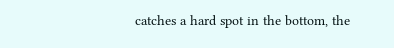catches a hard spot in the bottom, the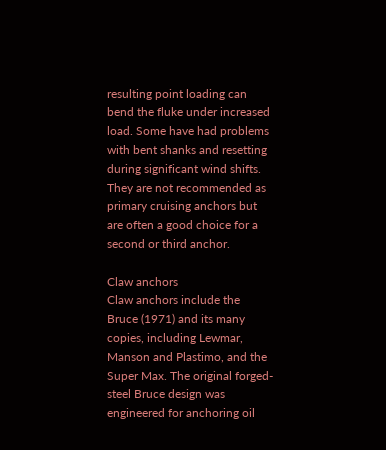resulting point loading can bend the fluke under increased load. Some have had problems with bent shanks and resetting during significant wind shifts. They are not recommended as primary cruising anchors but are often a good choice for a second or third anchor.

Claw anchors
Claw anchors include the Bruce (1971) and its many copies, including Lewmar, Manson and Plastimo, and the Super Max. The original forged-steel Bruce design was engineered for anchoring oil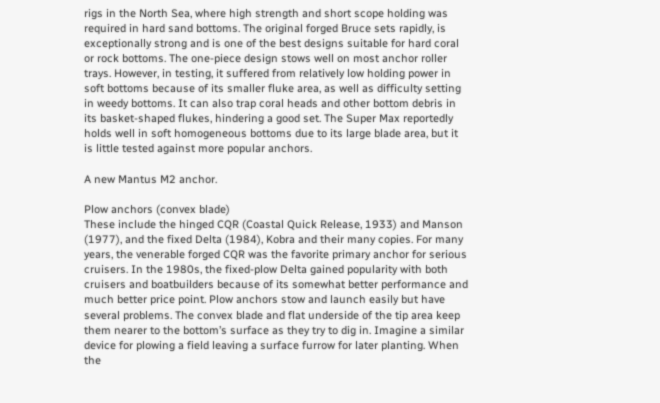rigs in the North Sea, where high strength and short scope holding was required in hard sand bottoms. The original forged Bruce sets rapidly, is exceptionally strong and is one of the best designs suitable for hard coral or rock bottoms. The one-piece design stows well on most anchor roller trays. However, in testing, it suffered from relatively low holding power in soft bottoms because of its smaller fluke area, as well as difficulty setting in weedy bottoms. It can also trap coral heads and other bottom debris in its basket-shaped flukes, hindering a good set. The Super Max reportedly holds well in soft homogeneous bottoms due to its large blade area, but it is little tested against more popular anchors.

A new Mantus M2 anchor.

Plow anchors (convex blade)
These include the hinged CQR (Coastal Quick Release, 1933) and Manson (1977), and the fixed Delta (1984), Kobra and their many copies. For many years, the venerable forged CQR was the favorite primary anchor for serious cruisers. In the 1980s, the fixed-plow Delta gained popularity with both cruisers and boatbuilders because of its somewhat better performance and much better price point. Plow anchors stow and launch easily but have several problems. The convex blade and flat underside of the tip area keep them nearer to the bottom’s surface as they try to dig in. Imagine a similar device for plowing a field leaving a surface furrow for later planting. When the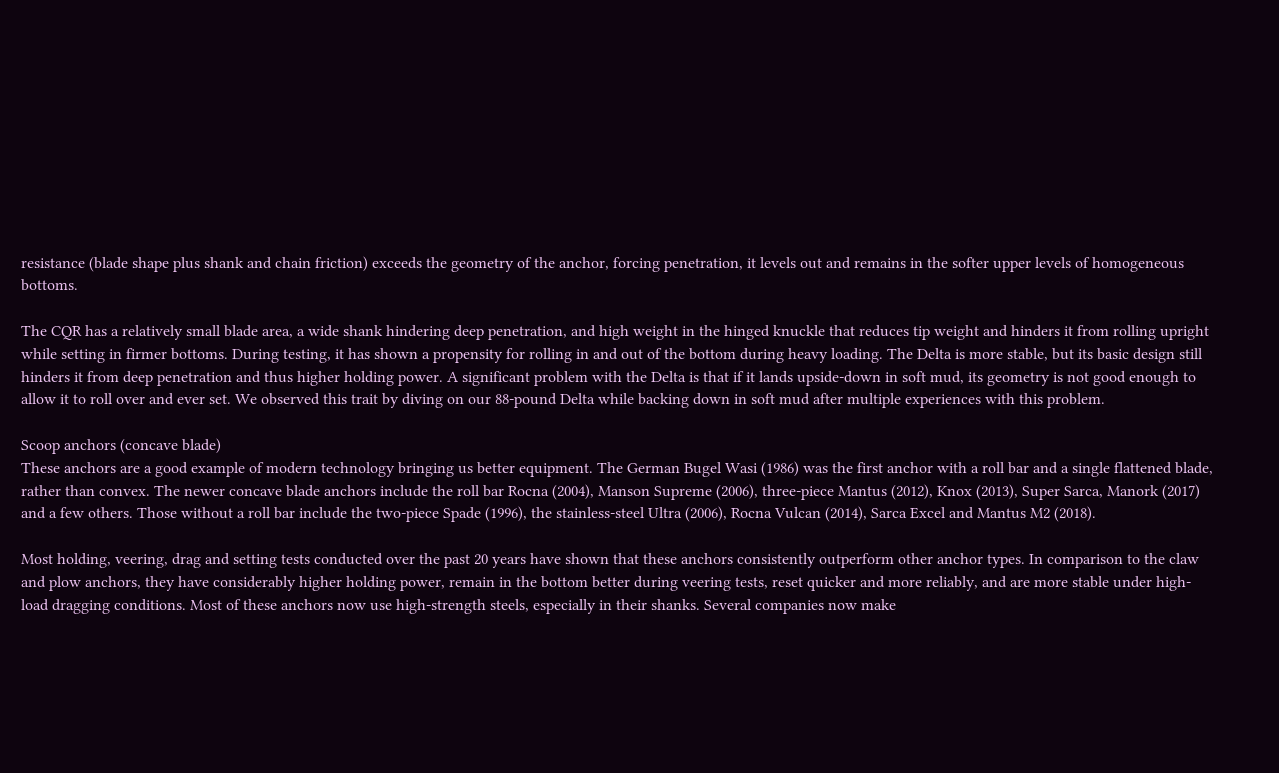resistance (blade shape plus shank and chain friction) exceeds the geometry of the anchor, forcing penetration, it levels out and remains in the softer upper levels of homogeneous bottoms.

The CQR has a relatively small blade area, a wide shank hindering deep penetration, and high weight in the hinged knuckle that reduces tip weight and hinders it from rolling upright while setting in firmer bottoms. During testing, it has shown a propensity for rolling in and out of the bottom during heavy loading. The Delta is more stable, but its basic design still hinders it from deep penetration and thus higher holding power. A significant problem with the Delta is that if it lands upside-down in soft mud, its geometry is not good enough to allow it to roll over and ever set. We observed this trait by diving on our 88-pound Delta while backing down in soft mud after multiple experiences with this problem.

Scoop anchors (concave blade)
These anchors are a good example of modern technology bringing us better equipment. The German Bugel Wasi (1986) was the first anchor with a roll bar and a single flattened blade, rather than convex. The newer concave blade anchors include the roll bar Rocna (2004), Manson Supreme (2006), three-piece Mantus (2012), Knox (2013), Super Sarca, Manork (2017) and a few others. Those without a roll bar include the two-piece Spade (1996), the stainless-steel Ultra (2006), Rocna Vulcan (2014), Sarca Excel and Mantus M2 (2018).

Most holding, veering, drag and setting tests conducted over the past 20 years have shown that these anchors consistently outperform other anchor types. In comparison to the claw and plow anchors, they have considerably higher holding power, remain in the bottom better during veering tests, reset quicker and more reliably, and are more stable under high-load dragging conditions. Most of these anchors now use high-strength steels, especially in their shanks. Several companies now make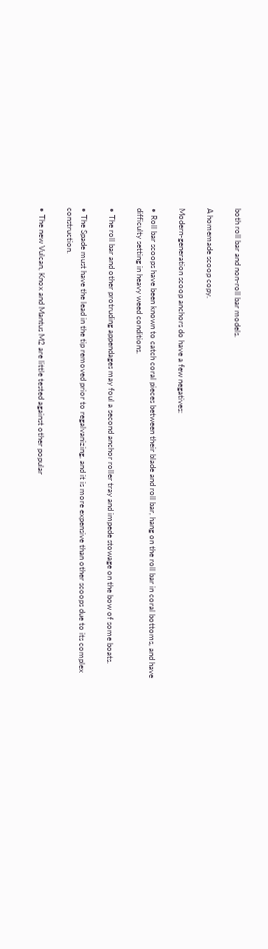both roll bar and non-roll bar models.

A homemade scoop copy.

Modern-generation scoop anchors do have a few negatives:

• Roll bar scoops have been known to catch coral pieces between their blade and roll bar, hang on the roll bar in coral bottoms, and have difficulty setting in heavy weed conditions.

• The roll bar and other protruding appendages may foul a second anchor roller tray and impede stowage on the bow of some boats.

• The Spade must have the lead in the tip removed prior to regalvanizing, and it is more expensive than other scoops due to its complex construction.

• The new Vulcan, Knox and Mantus M2 are little tested against other popular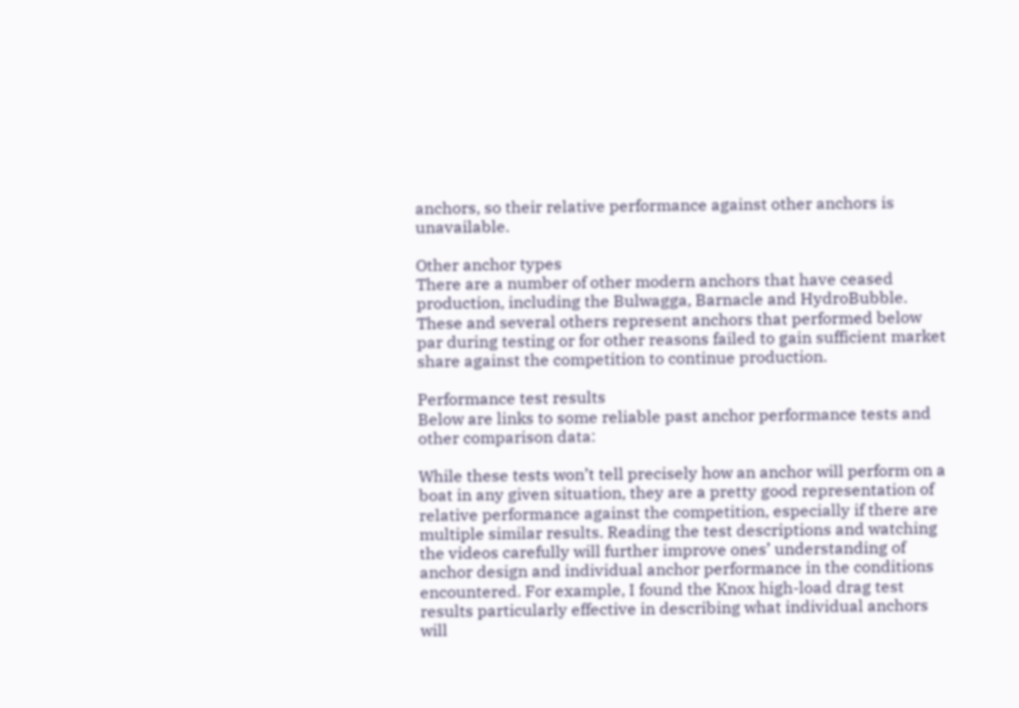anchors, so their relative performance against other anchors is unavailable.

Other anchor types
There are a number of other modern anchors that have ceased production, including the Bulwagga, Barnacle and HydroBubble. These and several others represent anchors that performed below par during testing or for other reasons failed to gain sufficient market share against the competition to continue production.

Performance test results
Below are links to some reliable past anchor performance tests and other comparison data:

While these tests won’t tell precisely how an anchor will perform on a boat in any given situation, they are a pretty good representation of relative performance against the competition, especially if there are multiple similar results. Reading the test descriptions and watching the videos carefully will further improve ones’ understanding of anchor design and individual anchor performance in the conditions encountered. For example, I found the Knox high-load drag test results particularly effective in describing what individual anchors will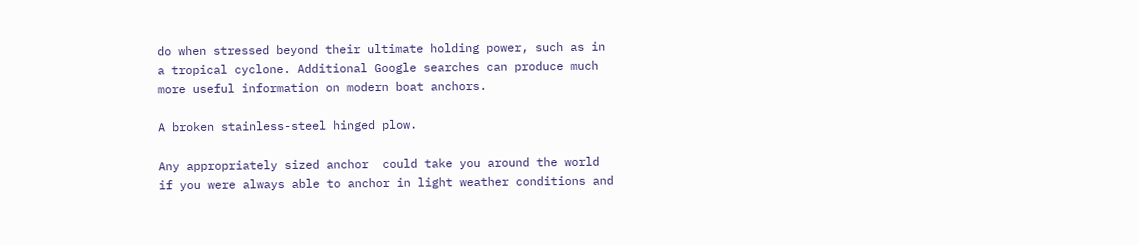do when stressed beyond their ultimate holding power, such as in a tropical cyclone. Additional Google searches can produce much more useful information on modern boat anchors.

A broken stainless-steel hinged plow.

Any appropriately sized anchor  could take you around the world if you were always able to anchor in light weather conditions and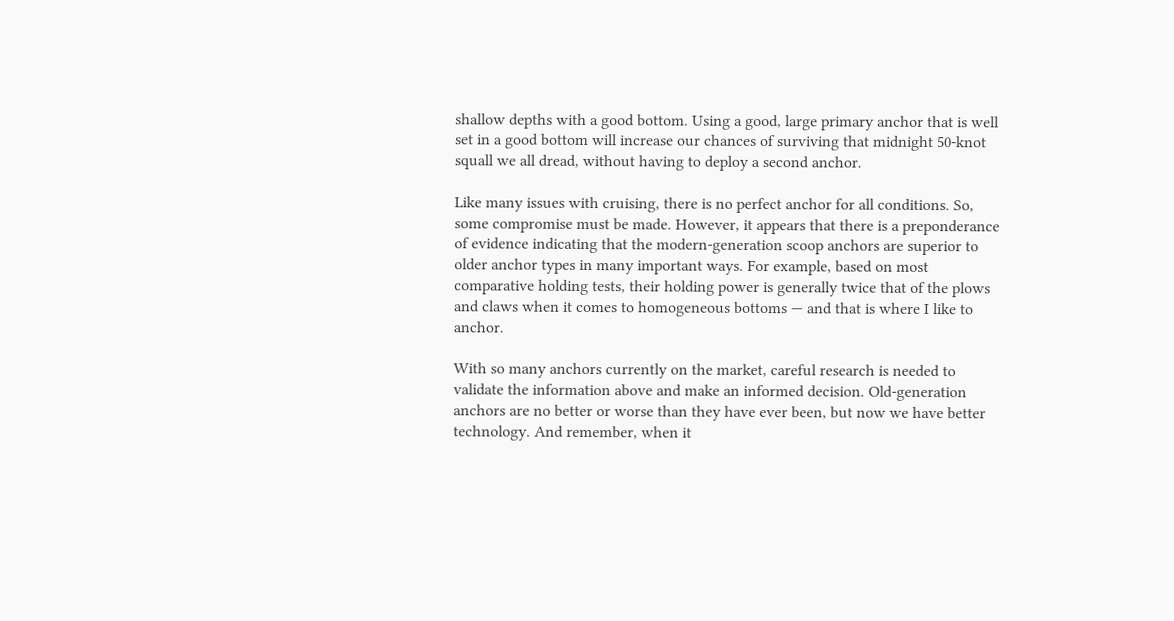shallow depths with a good bottom. Using a good, large primary anchor that is well set in a good bottom will increase our chances of surviving that midnight 50-knot squall we all dread, without having to deploy a second anchor.

Like many issues with cruising, there is no perfect anchor for all conditions. So, some compromise must be made. However, it appears that there is a preponderance of evidence indicating that the modern-generation scoop anchors are superior to older anchor types in many important ways. For example, based on most comparative holding tests, their holding power is generally twice that of the plows and claws when it comes to homogeneous bottoms — and that is where I like to anchor.

With so many anchors currently on the market, careful research is needed to validate the information above and make an informed decision. Old-generation anchors are no better or worse than they have ever been, but now we have better technology. And remember, when it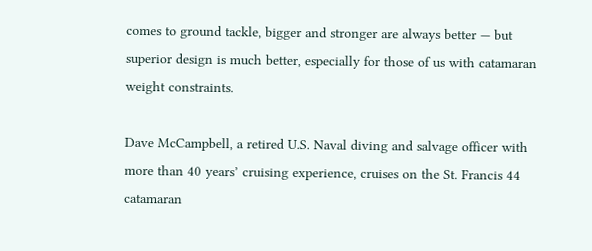comes to ground tackle, bigger and stronger are always better — but superior design is much better, especially for those of us with catamaran weight constraints.

Dave McCampbell, a retired U.S. Naval diving and salvage officer with more than 40 years’ cruising experience, cruises on the St. Francis 44 catamaran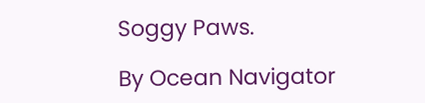Soggy Paws.

By Ocean Navigator